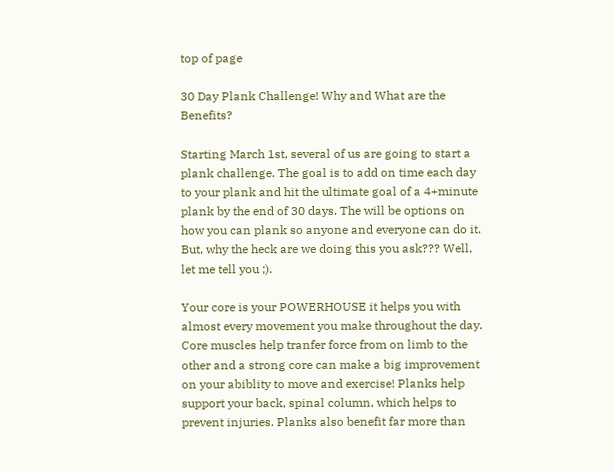top of page

30 Day Plank Challenge! Why and What are the Benefits?

Starting March 1st, several of us are going to start a plank challenge. The goal is to add on time each day to your plank and hit the ultimate goal of a 4+minute plank by the end of 30 days. The will be options on how you can plank so anyone and everyone can do it. But, why the heck are we doing this you ask??? Well, let me tell you ;).

Your core is your POWERHOUSE it helps you with almost every movement you make throughout the day. Core muscles help tranfer force from on limb to the other and a strong core can make a big improvement on your abiblity to move and exercise! Planks help support your back, spinal column, which helps to prevent injuries. Planks also benefit far more than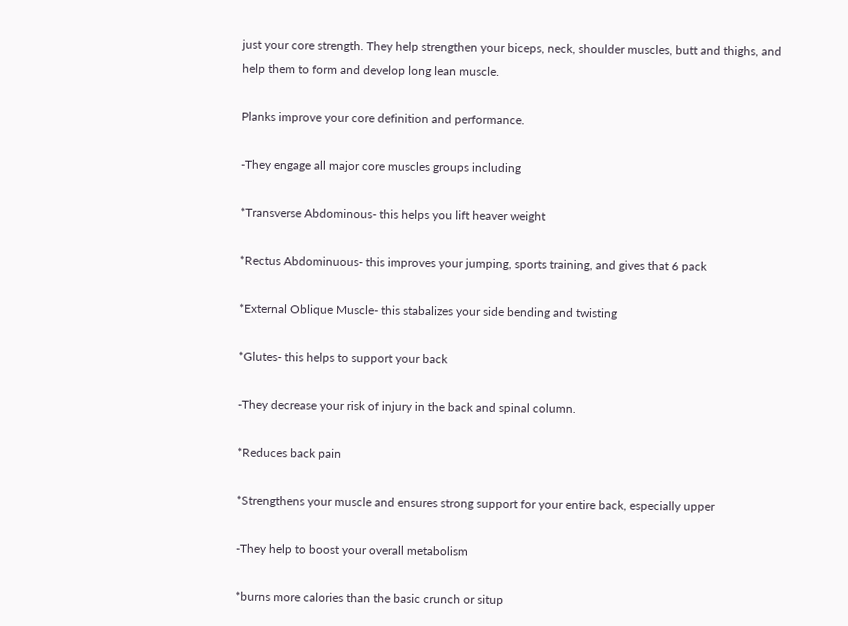just your core strength. They help strengthen your biceps, neck, shoulder muscles, butt and thighs, and help them to form and develop long lean muscle.

Planks improve your core definition and performance.

-They engage all major core muscles groups including

*Transverse Abdominous- this helps you lift heaver weight

*Rectus Abdominuous- this improves your jumping, sports training, and gives that 6 pack

*External Oblique Muscle- this stabalizes your side bending and twisting

*Glutes- this helps to support your back

-They decrease your risk of injury in the back and spinal column.

*Reduces back pain

*Strengthens your muscle and ensures strong support for your entire back, especially upper

-They help to boost your overall metabolism

*burns more calories than the basic crunch or situp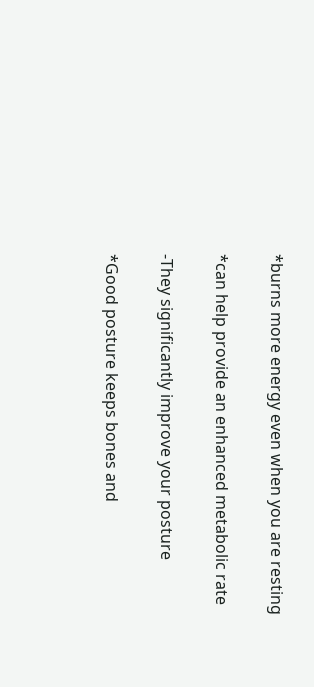*burns more energy even when you are resting

*can help provide an enhanced metabolic rate

-They significantly improve your posture

*Good posture keeps bones and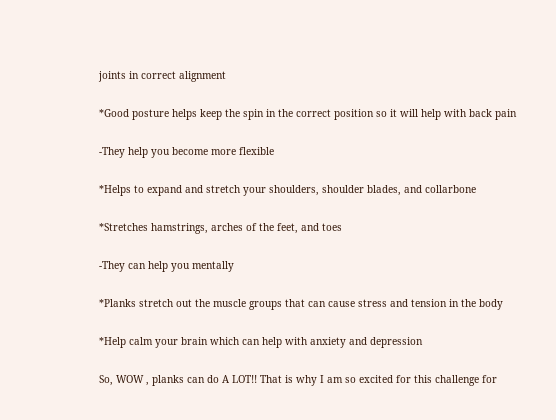joints in correct alignment

*Good posture helps keep the spin in the correct position so it will help with back pain

-They help you become more flexible

*Helps to expand and stretch your shoulders, shoulder blades, and collarbone

*Stretches hamstrings, arches of the feet, and toes

-They can help you mentally

*Planks stretch out the muscle groups that can cause stress and tension in the body

*Help calm your brain which can help with anxiety and depression

So, WOW , planks can do A LOT!! That is why I am so excited for this challenge for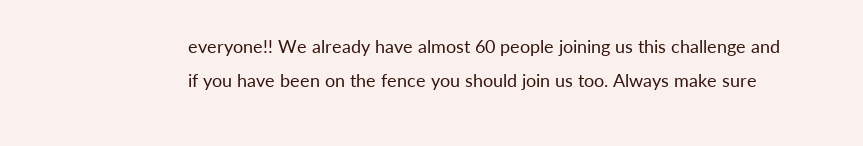everyone!! We already have almost 60 people joining us this challenge and if you have been on the fence you should join us too. Always make sure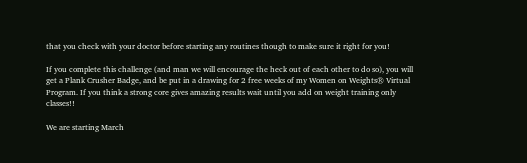that you check with your doctor before starting any routines though to make sure it right for you!

If you complete this challenge (and man we will encourage the heck out of each other to do so), you will get a Plank Crusher Badge, and be put in a drawing for 2 free weeks of my Women on Weights® Virtual Program. If you think a strong core gives amazing results wait until you add on weight training only classes!!

We are starting March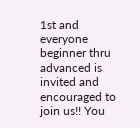1st and everyone beginner thru advanced is invited and encouraged to join us!! You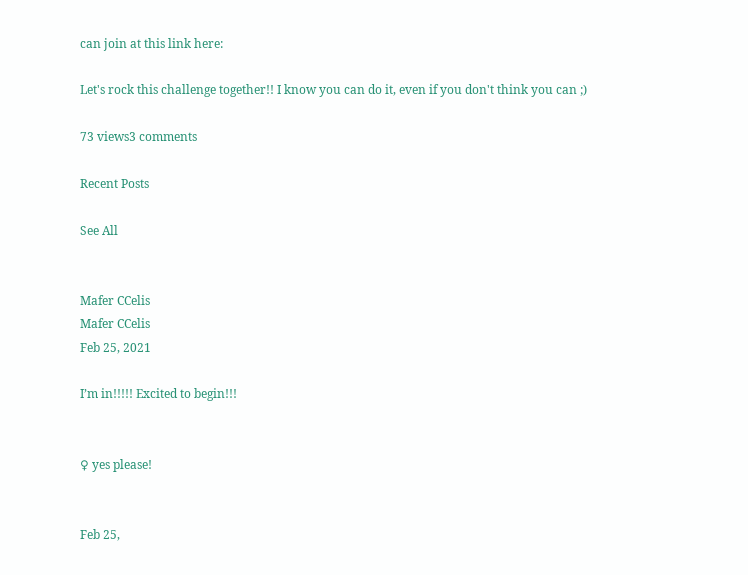can join at this link here:

Let's rock this challenge together!! I know you can do it, even if you don't think you can ;)

73 views3 comments

Recent Posts

See All


Mafer CCelis
Mafer CCelis
Feb 25, 2021

I’m in!!!!! Excited to begin!!!


♀ yes please!


Feb 25,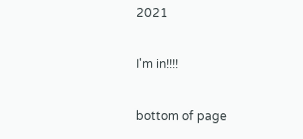2021

I'm in!!!!

bottom of page